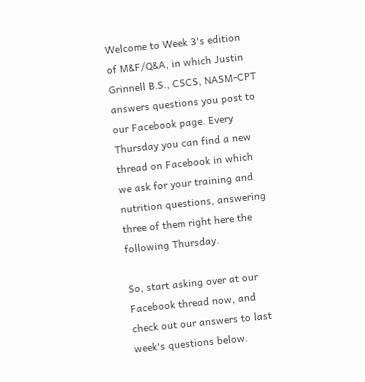Welcome to Week 3's edition of M&F/Q&A, in which Justin Grinnell B.S., CSCS, NASM-CPT answers questions you post to our Facebook page. Every Thursday you can find a new thread on Facebook in which we ask for your training and nutrition questions, answering three of them right here the following Thursday.

So, start asking over at our Facebook thread now, and check out our answers to last week's questions below.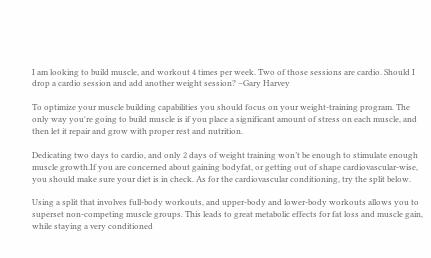I am looking to build muscle, and workout 4 times per week. Two of those sessions are cardio. Should I drop a cardio session and add another weight session? –Gary Harvey

To optimize your muscle building capabilities you should focus on your weight-training program. The only way you're going to build muscle is if you place a significant amount of stress on each muscle, and then let it repair and grow with proper rest and nutrition.

Dedicating two days to cardio, and only 2 days of weight training won’t be enough to stimulate enough muscle growth.If you are concerned about gaining bodyfat, or getting out of shape cardiovascular-wise, you should make sure your diet is in check. As for the cardiovascular conditioning, try the split below.

Using a split that involves full-body workouts, and upper-body and lower-body workouts allows you to superset non-competing muscle groups. This leads to great metabolic effects for fat loss and muscle gain, while staying a very conditioned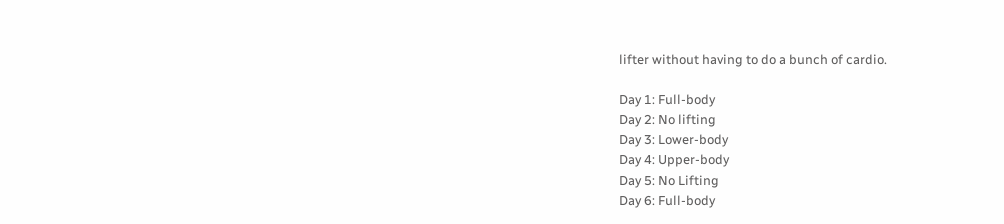lifter without having to do a bunch of cardio.

Day 1: Full-body
Day 2: No lifting
Day 3: Lower-body
Day 4: Upper-body
Day 5: No Lifting
Day 6: Full-body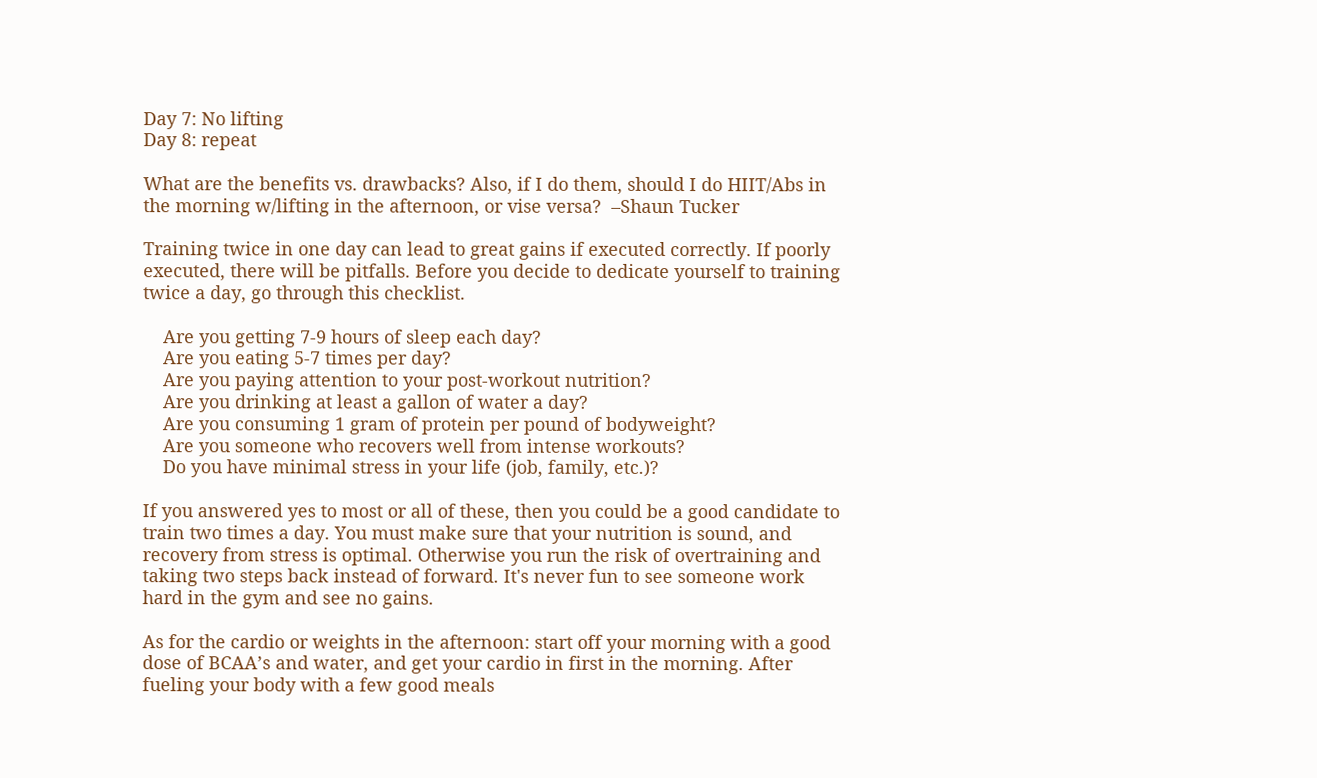Day 7: No lifting
Day 8: repeat

What are the benefits vs. drawbacks? Also, if I do them, should I do HIIT/Abs in the morning w/lifting in the afternoon, or vise versa?  –Shaun Tucker

Training twice in one day can lead to great gains if executed correctly. If poorly executed, there will be pitfalls. Before you decide to dedicate yourself to training twice a day, go through this checklist.

    Are you getting 7-9 hours of sleep each day?
    Are you eating 5-7 times per day?
    Are you paying attention to your post-workout nutrition?
    Are you drinking at least a gallon of water a day?
    Are you consuming 1 gram of protein per pound of bodyweight?
    Are you someone who recovers well from intense workouts?
    Do you have minimal stress in your life (job, family, etc.)?

If you answered yes to most or all of these, then you could be a good candidate to train two times a day. You must make sure that your nutrition is sound, and recovery from stress is optimal. Otherwise you run the risk of overtraining and taking two steps back instead of forward. It's never fun to see someone work hard in the gym and see no gains.

As for the cardio or weights in the afternoon: start off your morning with a good dose of BCAA’s and water, and get your cardio in first in the morning. After fueling your body with a few good meals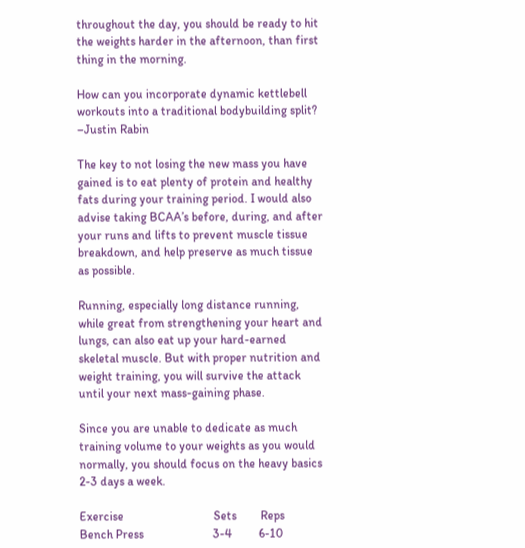throughout the day, you should be ready to hit the weights harder in the afternoon, than first thing in the morning.

How can you incorporate dynamic kettlebell workouts into a traditional bodybuilding split? –Justin Rabin

The key to not losing the new mass you have gained is to eat plenty of protein and healthy fats during your training period. I would also advise taking BCAA’s before, during, and after your runs and lifts to prevent muscle tissue breakdown, and help preserve as much tissue as possible.

Running, especially long distance running, while great from strengthening your heart and lungs, can also eat up your hard-earned skeletal muscle. But with proper nutrition and weight training, you will survive the attack until your next mass-gaining phase.

Since you are unable to dedicate as much training volume to your weights as you would normally, you should focus on the heavy basics 2-3 days a week.

Exercise                              Sets        Reps
Bench Press                       3-4         6-10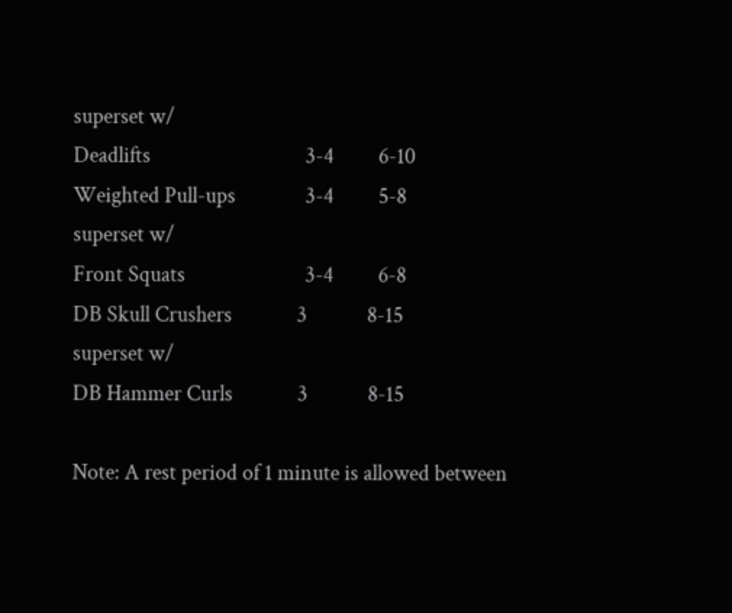superset w/
Deadlifts                               3-4         6-10
Weighted Pull-ups              3-4         5-8
superset w/
Front Squats                        3-4         6-8
DB Skull Crushers             3            8-15
superset w/
DB Hammer Curls             3            8-15

Note: A rest period of 1 minute is allowed between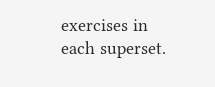exercises in each superset.